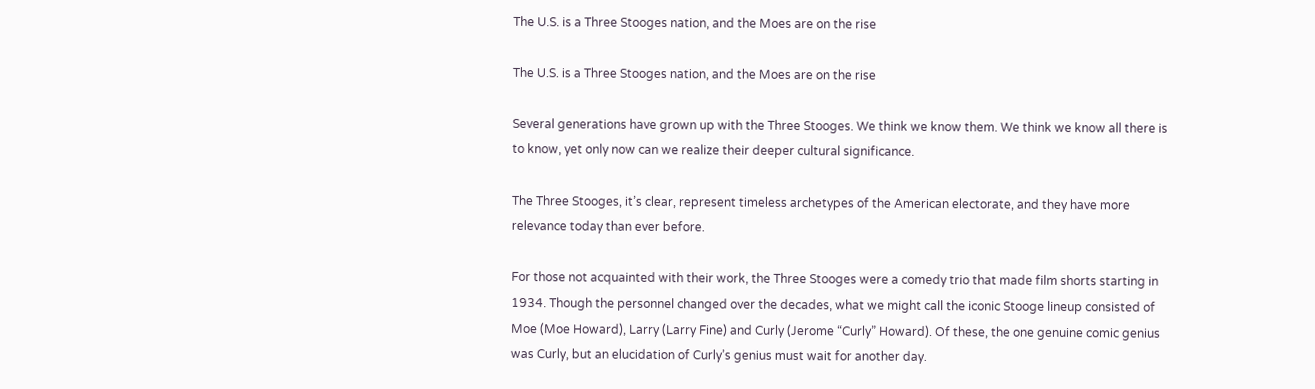The U.S. is a Three Stooges nation, and the Moes are on the rise

The U.S. is a Three Stooges nation, and the Moes are on the rise

Several generations have grown up with the Three Stooges. We think we know them. We think we know all there is to know, yet only now can we realize their deeper cultural significance.

The Three Stooges, it’s clear, represent timeless archetypes of the American electorate, and they have more relevance today than ever before.

For those not acquainted with their work, the Three Stooges were a comedy trio that made film shorts starting in 1934. Though the personnel changed over the decades, what we might call the iconic Stooge lineup consisted of Moe (Moe Howard), Larry (Larry Fine) and Curly (Jerome “Curly” Howard). Of these, the one genuine comic genius was Curly, but an elucidation of Curly’s genius must wait for another day.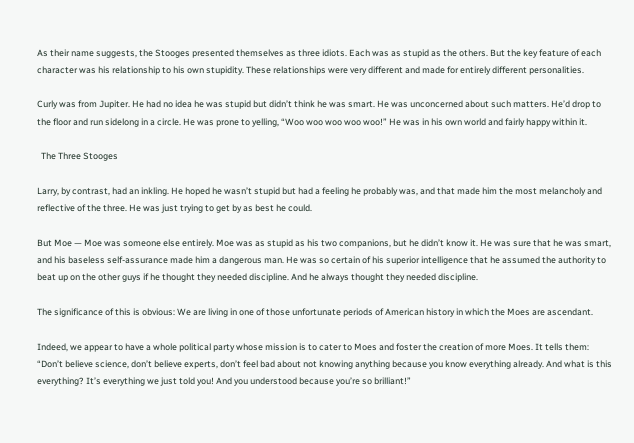As their name suggests, the Stooges presented themselves as three idiots. Each was as stupid as the others. But the key feature of each character was his relationship to his own stupidity. These relationships were very different and made for entirely different personalities.

Curly was from Jupiter. He had no idea he was stupid but didn’t think he was smart. He was unconcerned about such matters. He’d drop to the floor and run sidelong in a circle. He was prone to yelling, “Woo woo woo woo woo!” He was in his own world and fairly happy within it.

  The Three Stooges

Larry, by contrast, had an inkling. He hoped he wasn’t stupid but had a feeling he probably was, and that made him the most melancholy and reflective of the three. He was just trying to get by as best he could.

But Moe — Moe was someone else entirely. Moe was as stupid as his two companions, but he didn’t know it. He was sure that he was smart, and his baseless self-assurance made him a dangerous man. He was so certain of his superior intelligence that he assumed the authority to beat up on the other guys if he thought they needed discipline. And he always thought they needed discipline.

The significance of this is obvious: We are living in one of those unfortunate periods of American history in which the Moes are ascendant.

Indeed, we appear to have a whole political party whose mission is to cater to Moes and foster the creation of more Moes. It tells them: “Don’t believe science, don’t believe experts, don’t feel bad about not knowing anything because you know everything already. And what is this everything? It’s everything we just told you! And you understood because you’re so brilliant!”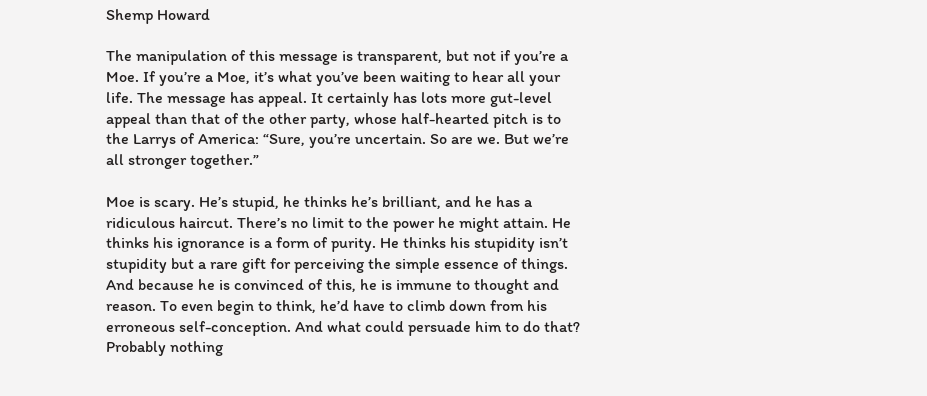Shemp Howard

The manipulation of this message is transparent, but not if you’re a Moe. If you’re a Moe, it’s what you’ve been waiting to hear all your life. The message has appeal. It certainly has lots more gut-level appeal than that of the other party, whose half-hearted pitch is to the Larrys of America: “Sure, you’re uncertain. So are we. But we’re all stronger together.”

Moe is scary. He’s stupid, he thinks he’s brilliant, and he has a ridiculous haircut. There’s no limit to the power he might attain. He thinks his ignorance is a form of purity. He thinks his stupidity isn’t stupidity but a rare gift for perceiving the simple essence of things. And because he is convinced of this, he is immune to thought and reason. To even begin to think, he’d have to climb down from his erroneous self-conception. And what could persuade him to do that? Probably nothing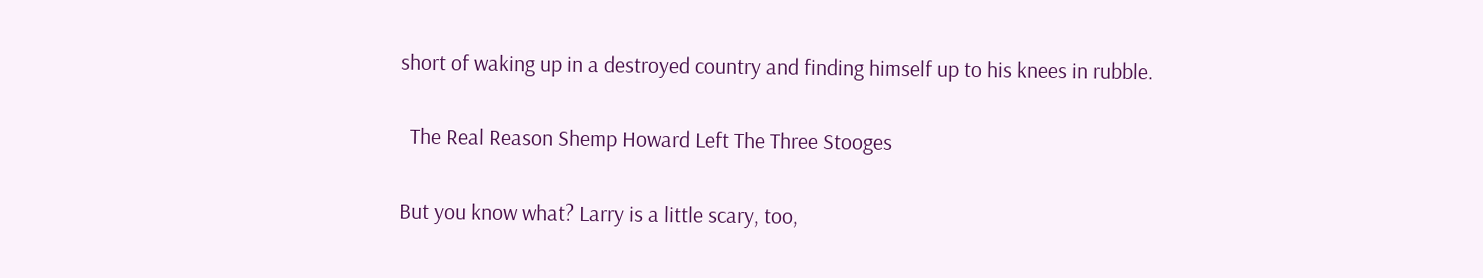short of waking up in a destroyed country and finding himself up to his knees in rubble.

  The Real Reason Shemp Howard Left The Three Stooges

But you know what? Larry is a little scary, too,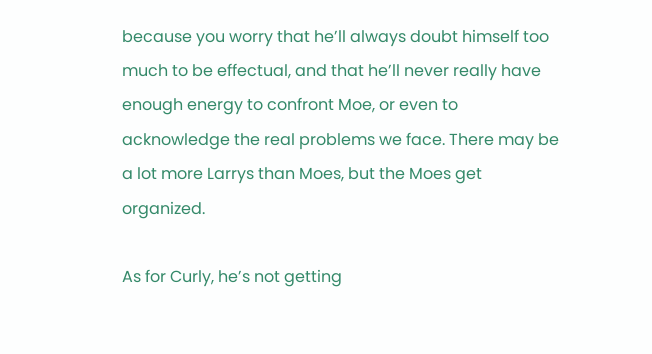because you worry that he’ll always doubt himself too much to be effectual, and that he’ll never really have enough energy to confront Moe, or even to acknowledge the real problems we face. There may be a lot more Larrys than Moes, but the Moes get organized.

As for Curly, he’s not getting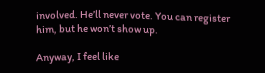involved. He’ll never vote. You can register him, but he won’t show up.

Anyway, I feel like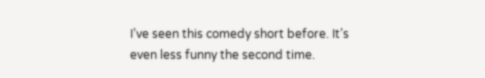I’ve seen this comedy short before. It’s even less funny the second time.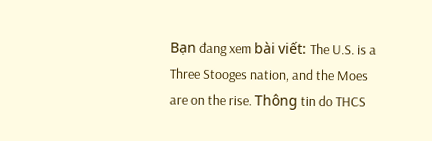Bạn đang xem bài viết: The U.S. is a Three Stooges nation, and the Moes are on the rise. Thông tin do THCS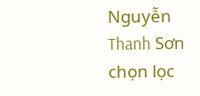Nguyễn Thanh Sơn chọn lọc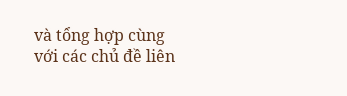và tổng hợp cùng với các chủ đề liên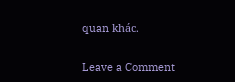quan khác.

Leave a Comment